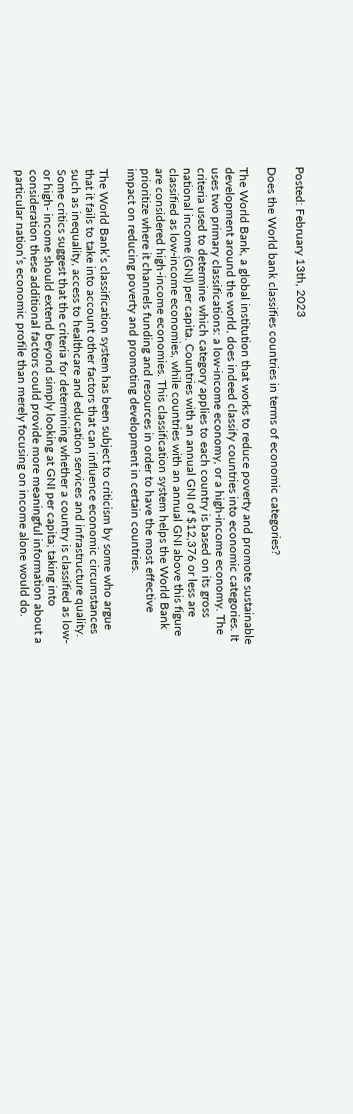Posted: February 13th, 2023

Does the World bank classifies countries in terms of economic categories?

The World Bank, a global institution that works to reduce poverty and promote sustainable development around the world, does indeed classify countries into economic categories. It uses two primary classifications: a low-income economy, or a high-income economy. The criteria used to determine which category applies to each country is based on its gross national income (GNI) per capita. Countries with an annual GNI of $12,376 or less are classified as low-income economies, while countries with an annual GNI above this figure are considered high-income economies. This classification system helps the World Bank prioritize where it channels funding and resources in order to have the most effective impact on reducing poverty and promoting development in certain countries.

The World Bank’s classification system has been subject to criticism by some who argue that it fails to take into account other factors that can influence economic circumstances such as inequality, access to healthcare and education services and infrastructure quality. Some critics suggest that the criteria for determining whether a country is classified as low- or high- income should extend beyond simply looking at GNI per capita; taking into consideration these additional factors could provide more meaningful information about a particular nation’s economic profile than merely focusing on income alone would do.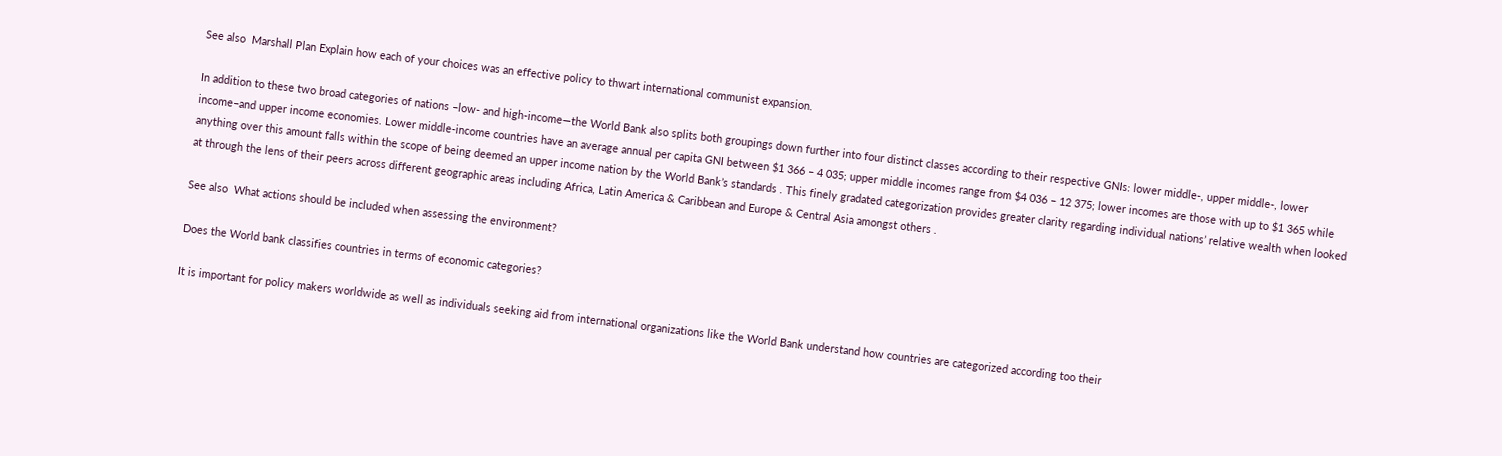See also  Marshall Plan Explain how each of your choices was an effective policy to thwart international communist expansion.

In addition to these two broad categories of nations –low- and high-income—the World Bank also splits both groupings down further into four distinct classes according to their respective GNIs: lower middle-, upper middle-, lower income–and upper income economies. Lower middle-income countries have an average annual per capita GNI between $1 366 – 4 035; upper middle incomes range from $4 036 – 12 375; lower incomes are those with up to $1 365 while anything over this amount falls within the scope of being deemed an upper income nation by the World Bank’s standards . This finely gradated categorization provides greater clarity regarding individual nations’ relative wealth when looked at through the lens of their peers across different geographic areas including Africa, Latin America & Caribbean and Europe & Central Asia amongst others .

See also  What actions should be included when assessing the environment?

Does the World bank classifies countries in terms of economic categories?

It is important for policy makers worldwide as well as individuals seeking aid from international organizations like the World Bank understand how countries are categorized according too their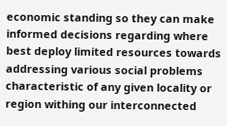economic standing so they can make informed decisions regarding where best deploy limited resources towards addressing various social problems characteristic of any given locality or region withing our interconnected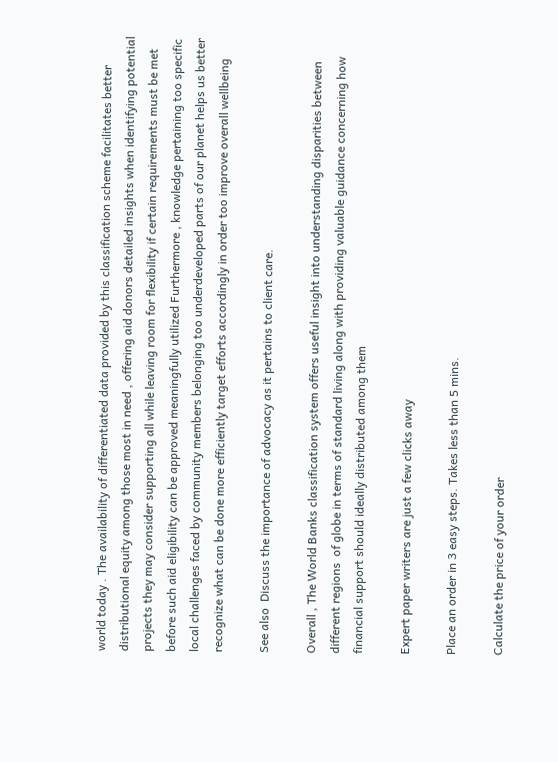world today . The availability of differentiated data provided by this classification scheme facilitates better distributional equity among those most in need , offering aid donors detailed insights when identifying potential projects they may consider supporting all while leaving room for flexibility if certain requirements must be met before such aid eligibility can be approved meaningfully utilized Furthermore , knowledge pertaining too specific local challenges faced by community members belonging too underdeveloped parts of our planet helps us better recognize what can be done more efficiently target efforts accordingly in order too improve overall wellbeing

See also  Discuss the importance of advocacy as it pertains to client care.

Overall , The World Banks classification system offers useful insight into understanding disparities between different regions  of globe in terms of standard living along with providing valuable guidance concerning how financial support should ideally distributed among them

Expert paper writers are just a few clicks away

Place an order in 3 easy steps. Takes less than 5 mins.

Calculate the price of your order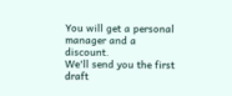You will get a personal manager and a discount.
We'll send you the first draft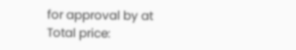for approval by at
Total price: